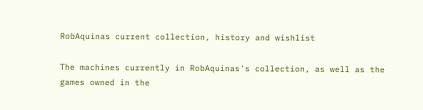RobAquinas current collection, history and wishlist

The machines currently in RobAquinas's collection, as well as the games owned in the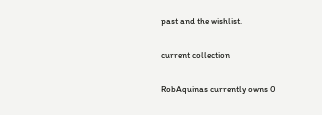past and the wishlist.

current collection

RobAquinas currently owns 0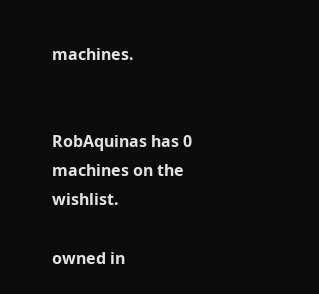machines.


RobAquinas has 0 machines on the wishlist.

owned in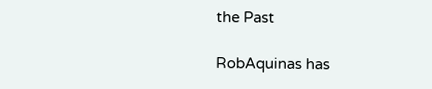the Past

RobAquinas has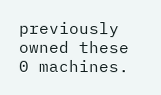previously owned these 0 machines.